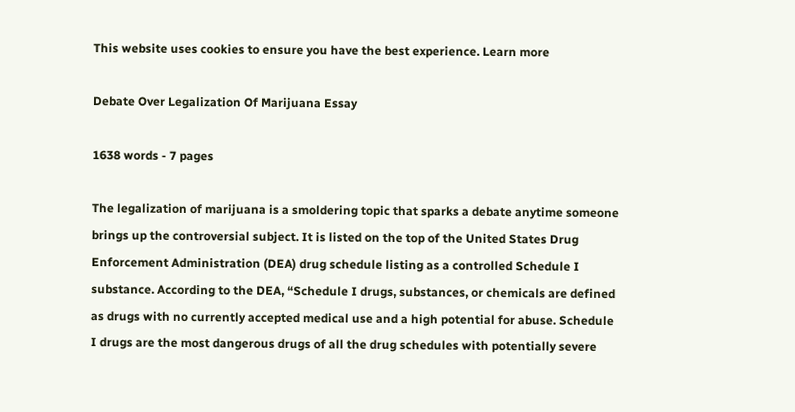This website uses cookies to ensure you have the best experience. Learn more

Debate Over Legalization Of Marijuana Essay

1638 words - 7 pages

The legalization of marijuana is a smoldering topic that sparks a debate anytime someone brings up the controversial subject. It is listed on the top of the United States Drug Enforcement Administration (DEA) drug schedule listing as a controlled Schedule I substance. According to the DEA, “Schedule I drugs, substances, or chemicals are defined as drugs with no currently accepted medical use and a high potential for abuse. Schedule I drugs are the most dangerous drugs of all the drug schedules with potentially severe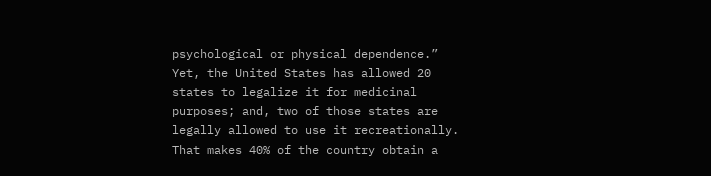psychological or physical dependence.” Yet, the United States has allowed 20 states to legalize it for medicinal purposes; and, two of those states are legally allowed to use it recreationally. That makes 40% of the country obtain a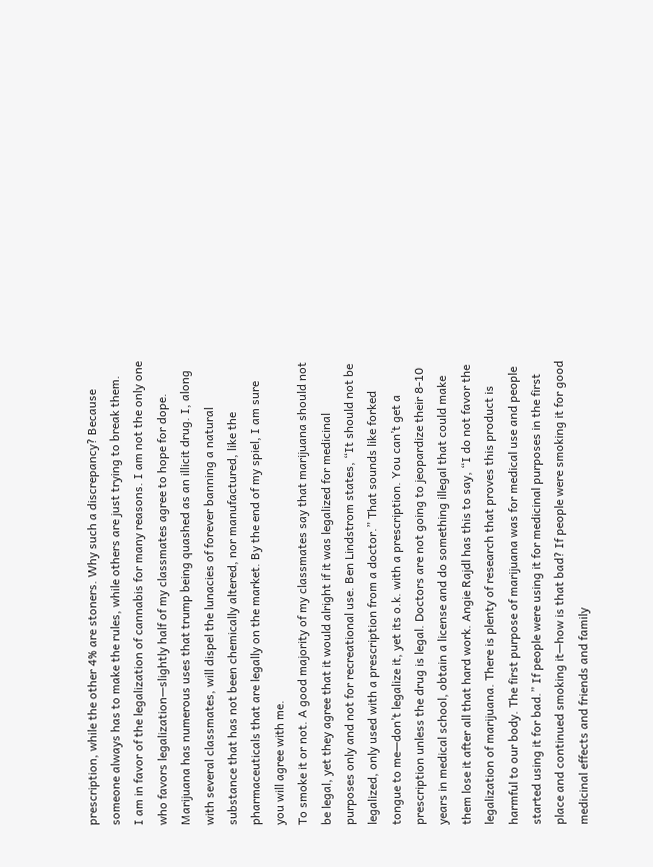prescription, while the other 4% are stoners. Why such a discrepancy? Because someone always has to make the rules, while others are just trying to break them.
I am in favor of the legalization of cannabis for many reasons. I am not the only one who favors legalization—slightly half of my classmates agree to hope for dope. Marijuana has numerous uses that trump being quashed as an illicit drug. I, along with several classmates, will dispel the lunacies of forever banning a natural substance that has not been chemically altered, nor manufactured, like the pharmaceuticals that are legally on the market. By the end of my spiel, I am sure you will agree with me.
To smoke it or not. A good majority of my classmates say that marijuana should not be legal, yet they agree that it would alright if it was legalized for medicinal purposes only and not for recreational use. Ben Lindstrom states, “It should not be legalized, only used with a prescription from a doctor.” That sounds like forked tongue to me—don’t legalize it, yet its o.k. with a prescription. You can’t get a prescription unless the drug is legal. Doctors are not going to jeopardize their 8-10 years in medical school, obtain a license and do something illegal that could make them lose it after all that hard work. Angie Rajdl has this to say, “I do not favor the legalization of marijuana. There is plenty of research that proves this product is harmful to our body. The first purpose of marijuana was for medical use and people started using it for bad.” If people were using it for medicinal purposes in the first place and continued smoking it—how is that bad? If people were smoking it for good medicinal effects and friends and family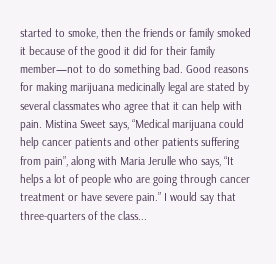started to smoke, then the friends or family smoked it because of the good it did for their family member—not to do something bad. Good reasons for making marijuana medicinally legal are stated by several classmates who agree that it can help with pain. Mistina Sweet says, “Medical marijuana could help cancer patients and other patients suffering from pain”, along with Maria Jerulle who says, “It helps a lot of people who are going through cancer treatment or have severe pain.” I would say that three-quarters of the class...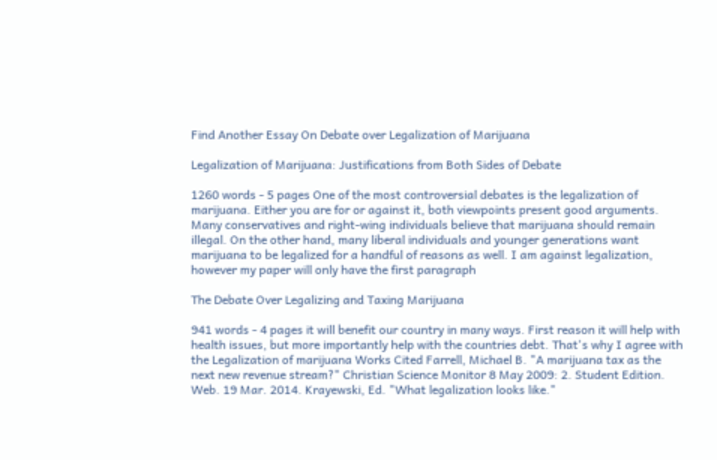Find Another Essay On Debate over Legalization of Marijuana

Legalization of Marijuana: Justifications from Both Sides of Debate

1260 words - 5 pages One of the most controversial debates is the legalization of marijuana. Either you are for or against it, both viewpoints present good arguments. Many conservatives and right-wing individuals believe that marijuana should remain illegal. On the other hand, many liberal individuals and younger generations want marijuana to be legalized for a handful of reasons as well. I am against legalization, however my paper will only have the first paragraph

The Debate Over Legalizing and Taxing Marijuana

941 words - 4 pages it will benefit our country in many ways. First reason it will help with health issues, but more importantly help with the countries debt. That's why I agree with the Legalization of marijuana Works Cited Farrell, Michael B. "A marijuana tax as the next new revenue stream?" Christian Science Monitor 8 May 2009: 2. Student Edition. Web. 19 Mar. 2014. Krayewski, Ed. "What legalization looks like."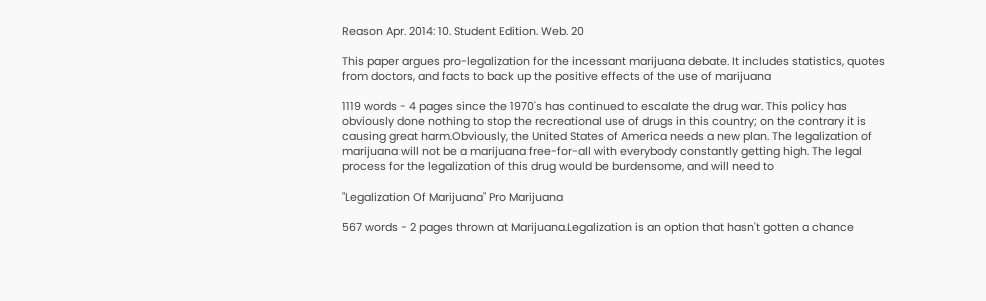Reason Apr. 2014: 10. Student Edition. Web. 20

This paper argues pro-legalization for the incessant marijuana debate. It includes statistics, quotes from doctors, and facts to back up the positive effects of the use of marijuana

1119 words - 4 pages since the 1970's has continued to escalate the drug war. This policy has obviously done nothing to stop the recreational use of drugs in this country; on the contrary it is causing great harm.Obviously, the United States of America needs a new plan. The legalization of marijuana will not be a marijuana free-for-all with everybody constantly getting high. The legal process for the legalization of this drug would be burdensome, and will need to

"Legalization Of Marijuana" Pro Marijuana

567 words - 2 pages thrown at Marijuana.Legalization is an option that hasn't gotten a chance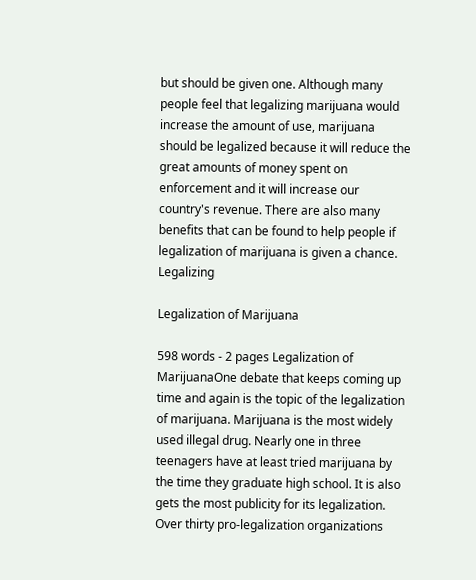but should be given one. Although many people feel that legalizing marijuana would increase the amount of use, marijuana should be legalized because it will reduce the great amounts of money spent on enforcement and it will increase our country's revenue. There are also many benefits that can be found to help people if legalization of marijuana is given a chance. Legalizing

Legalization of Marijuana

598 words - 2 pages Legalization of MarijuanaOne debate that keeps coming up time and again is the topic of the legalization of marijuana. Marijuana is the most widely used illegal drug. Nearly one in three teenagers have at least tried marijuana by the time they graduate high school. It is also gets the most publicity for its legalization. Over thirty pro-legalization organizations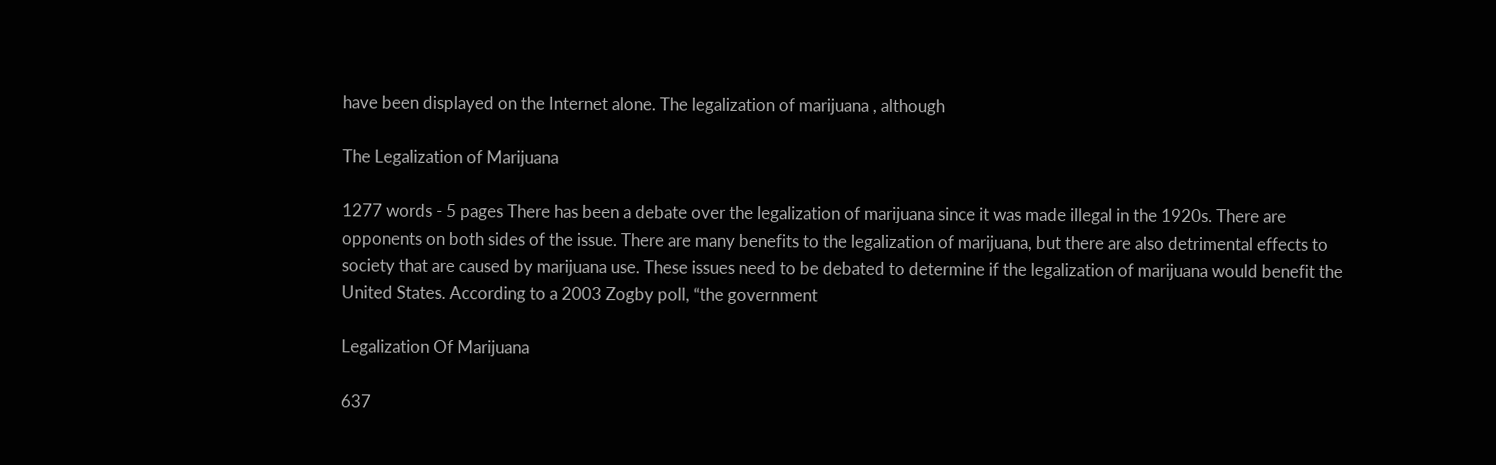have been displayed on the Internet alone. The legalization of marijuana , although

The Legalization of Marijuana

1277 words - 5 pages There has been a debate over the legalization of marijuana since it was made illegal in the 1920s. There are opponents on both sides of the issue. There are many benefits to the legalization of marijuana, but there are also detrimental effects to society that are caused by marijuana use. These issues need to be debated to determine if the legalization of marijuana would benefit the United States. According to a 2003 Zogby poll, “the government

Legalization Of Marijuana

637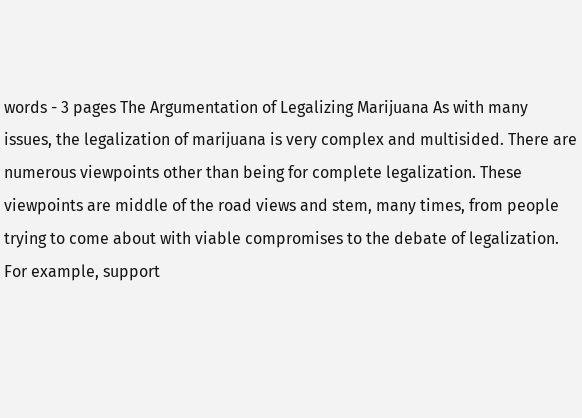words - 3 pages The Argumentation of Legalizing Marijuana As with many issues, the legalization of marijuana is very complex and multisided. There are numerous viewpoints other than being for complete legalization. These viewpoints are middle of the road views and stem, many times, from people trying to come about with viable compromises to the debate of legalization. For example, support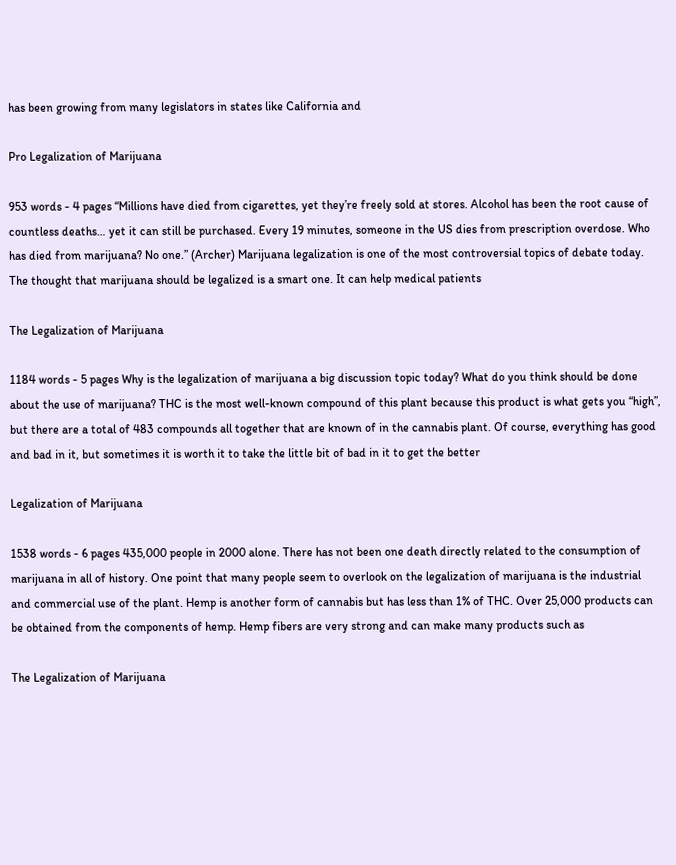has been growing from many legislators in states like California and

Pro Legalization of Marijuana

953 words - 4 pages “Millions have died from cigarettes, yet they’re freely sold at stores. Alcohol has been the root cause of countless deaths… yet it can still be purchased. Every 19 minutes, someone in the US dies from prescription overdose. Who has died from marijuana? No one.” (Archer) Marijuana legalization is one of the most controversial topics of debate today. The thought that marijuana should be legalized is a smart one. It can help medical patients

The Legalization of Marijuana

1184 words - 5 pages Why is the legalization of marijuana a big discussion topic today? What do you think should be done about the use of marijuana? THC is the most well-known compound of this plant because this product is what gets you “high”, but there are a total of 483 compounds all together that are known of in the cannabis plant. Of course, everything has good and bad in it, but sometimes it is worth it to take the little bit of bad in it to get the better

Legalization of Marijuana

1538 words - 6 pages 435,000 people in 2000 alone. There has not been one death directly related to the consumption of marijuana in all of history. One point that many people seem to overlook on the legalization of marijuana is the industrial and commercial use of the plant. Hemp is another form of cannabis but has less than 1% of THC. Over 25,000 products can be obtained from the components of hemp. Hemp fibers are very strong and can make many products such as

The Legalization of Marijuana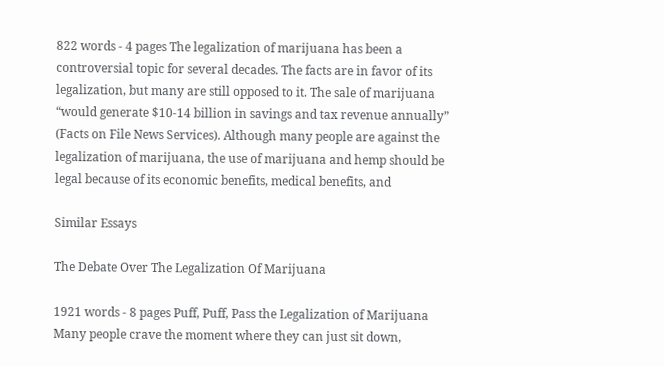822 words - 4 pages The legalization of marijuana has been a controversial topic for several decades. The facts are in favor of its legalization, but many are still opposed to it. The sale of marijuana “would generate $10-14 billion in savings and tax revenue annually” (Facts on File News Services). Although many people are against the legalization of marijuana, the use of marijuana and hemp should be legal because of its economic benefits, medical benefits, and

Similar Essays

The Debate Over The Legalization Of Marijuana

1921 words - 8 pages Puff, Puff, Pass the Legalization of Marijuana Many people crave the moment where they can just sit down,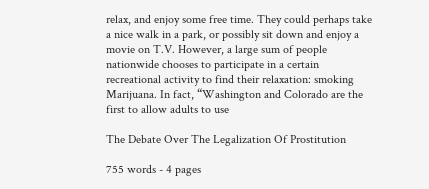relax, and enjoy some free time. They could perhaps take a nice walk in a park, or possibly sit down and enjoy a movie on T.V. However, a large sum of people nationwide chooses to participate in a certain recreational activity to find their relaxation: smoking Marijuana. In fact, “Washington and Colorado are the first to allow adults to use

The Debate Over The Legalization Of Prostitution

755 words - 4 pages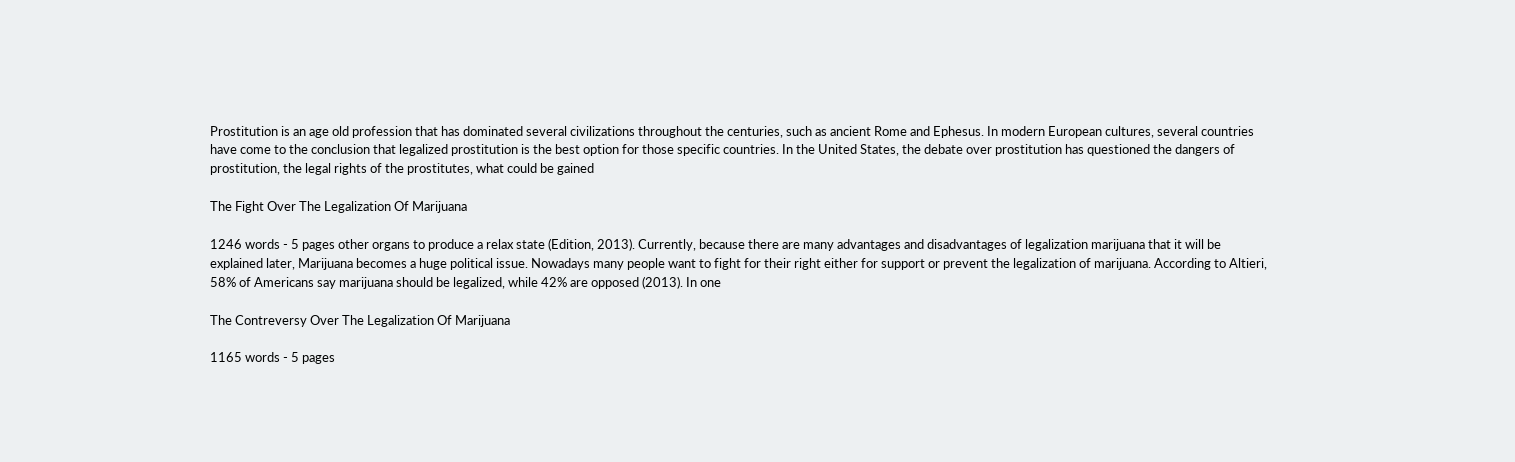Prostitution is an age old profession that has dominated several civilizations throughout the centuries, such as ancient Rome and Ephesus. In modern European cultures, several countries have come to the conclusion that legalized prostitution is the best option for those specific countries. In the United States, the debate over prostitution has questioned the dangers of prostitution, the legal rights of the prostitutes, what could be gained

The Fight Over The Legalization Of Marijuana

1246 words - 5 pages other organs to produce a relax state (Edition, 2013). Currently, because there are many advantages and disadvantages of legalization marijuana that it will be explained later, Marijuana becomes a huge political issue. Nowadays many people want to fight for their right either for support or prevent the legalization of marijuana. According to Altieri, 58% of Americans say marijuana should be legalized, while 42% are opposed (2013). In one

The Contreversy Over The Legalization Of Marijuana

1165 words - 5 pages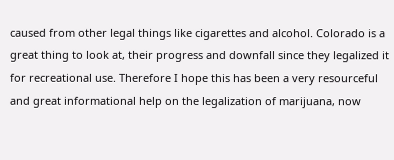caused from other legal things like cigarettes and alcohol. Colorado is a great thing to look at, their progress and downfall since they legalized it for recreational use. Therefore I hope this has been a very resourceful and great informational help on the legalization of marijuana, now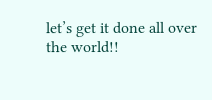let’s get it done all over the world!!